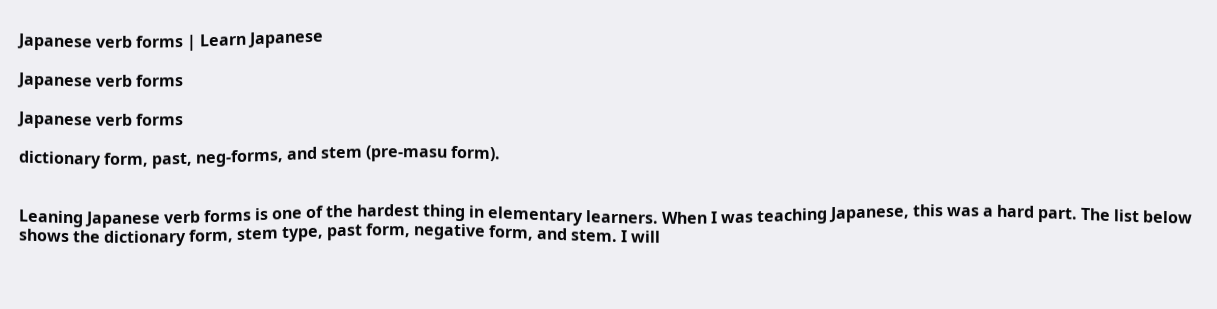Japanese verb forms | Learn Japanese

Japanese verb forms

Japanese verb forms

dictionary form, past, neg-forms, and stem (pre-masu form).


Leaning Japanese verb forms is one of the hardest thing in elementary learners. When I was teaching Japanese, this was a hard part. The list below shows the dictionary form, stem type, past form, negative form, and stem. I will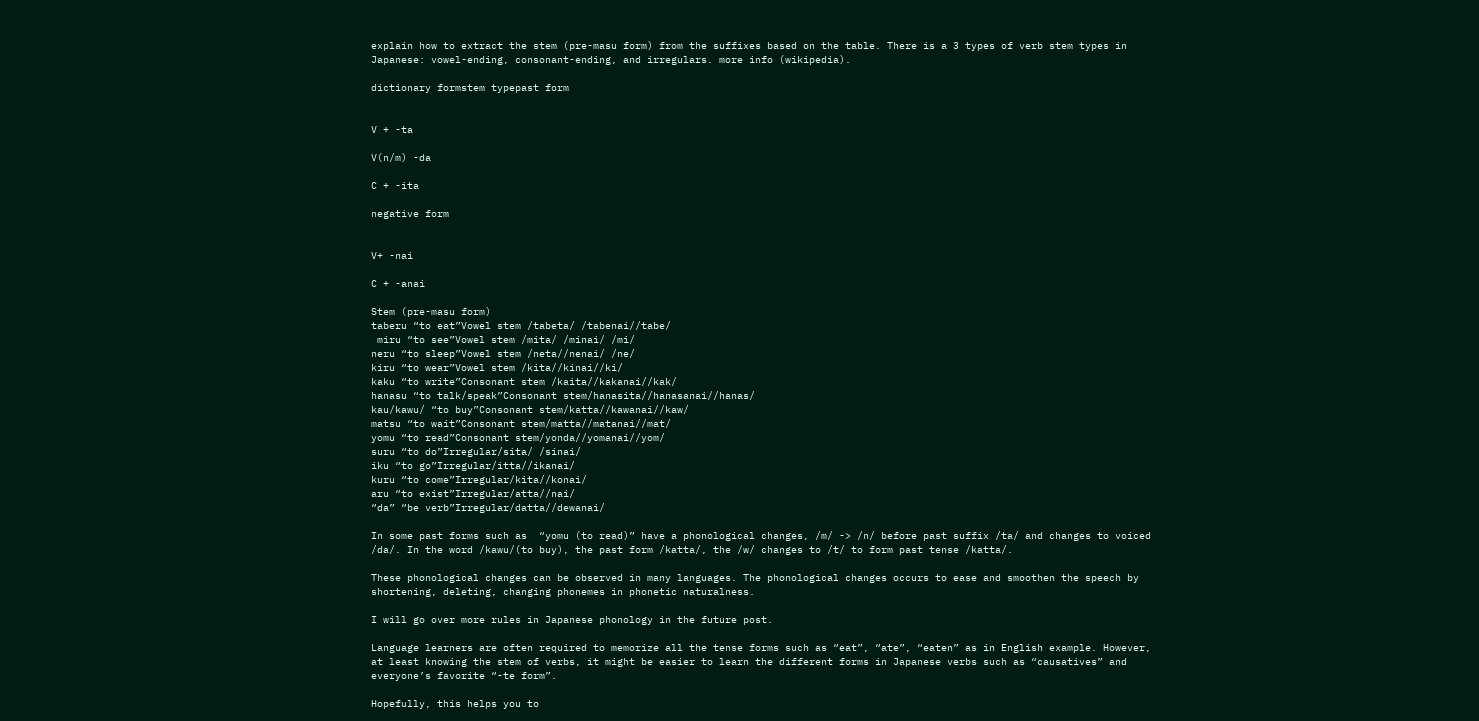explain how to extract the stem (pre-masu form) from the suffixes based on the table. There is a 3 types of verb stem types in Japanese: vowel-ending, consonant-ending, and irregulars. more info (wikipedia).

dictionary formstem typepast form


V + -ta

V(n/m) -da

C + -ita

negative form


V+ -nai

C + -anai

Stem (pre-masu form)
taberu “to eat”Vowel stem /tabeta/ /tabenai//tabe/
 miru “to see”Vowel stem /mita/ /minai/ /mi/
neru “to sleep”Vowel stem /neta//nenai/ /ne/
kiru “to wear”Vowel stem /kita//kinai//ki/
kaku “to write”Consonant stem /kaita//kakanai//kak/
hanasu “to talk/speak”Consonant stem/hanasita//hanasanai//hanas/
kau/kawu/ “to buy”Consonant stem/katta//kawanai//kaw/
matsu “to wait”Consonant stem/matta//matanai//mat/
yomu “to read”Consonant stem/yonda//yomanai//yom/
suru “to do”Irregular/sita/ /sinai/
iku “to go”Irregular/itta//ikanai/
kuru “to come”Irregular/kita//konai/
aru “to exist”Irregular/atta//nai/
“da” “be verb”Irregular/datta//dewanai/

In some past forms such as  “yomu (to read)” have a phonological changes, /m/ -> /n/ before past suffix /ta/ and changes to voiced /da/. In the word /kawu/(to buy), the past form /katta/, the /w/ changes to /t/ to form past tense /katta/.

These phonological changes can be observed in many languages. The phonological changes occurs to ease and smoothen the speech by shortening, deleting, changing phonemes in phonetic naturalness.

I will go over more rules in Japanese phonology in the future post.

Language learners are often required to memorize all the tense forms such as “eat”, “ate”, “eaten” as in English example. However, at least knowing the stem of verbs, it might be easier to learn the different forms in Japanese verbs such as “causatives” and everyone’s favorite “-te form”.

Hopefully, this helps you to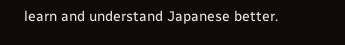learn and understand Japanese better.